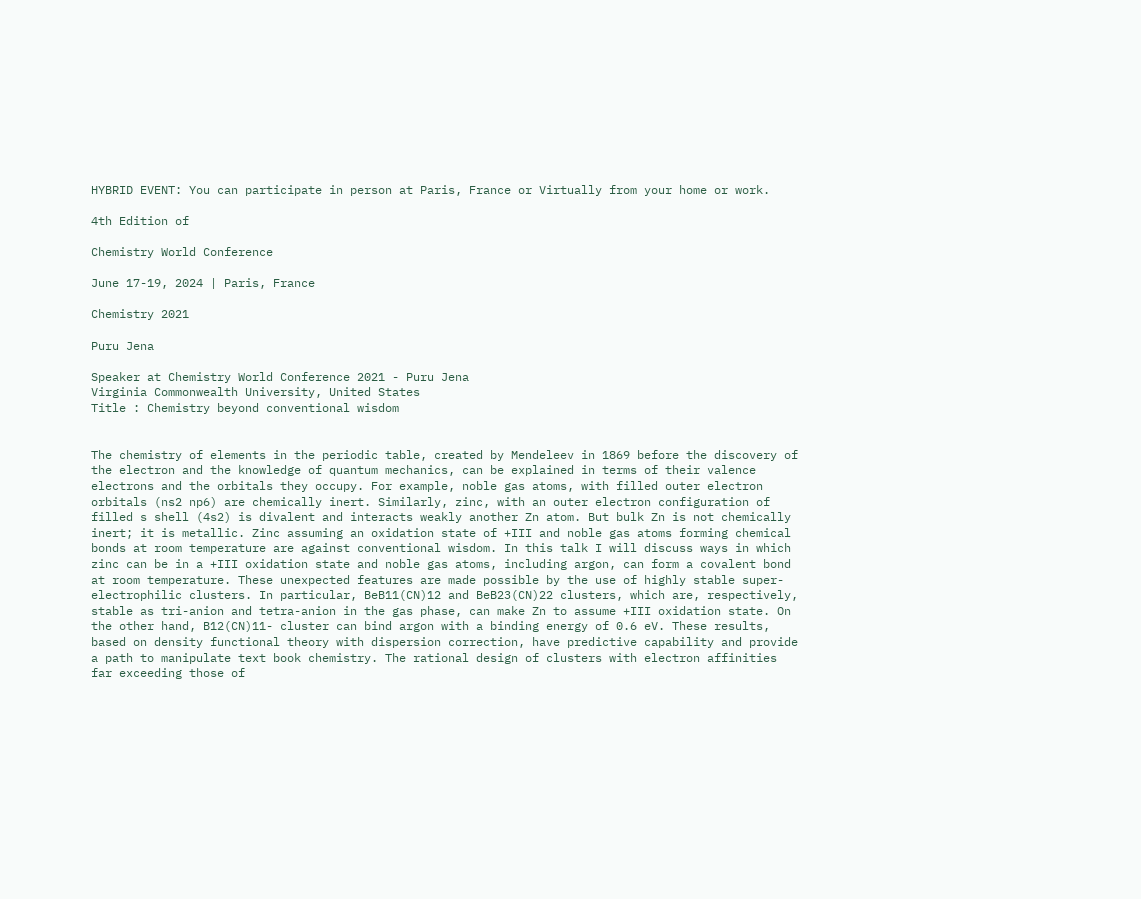HYBRID EVENT: You can participate in person at Paris, France or Virtually from your home or work.

4th Edition of

Chemistry World Conference

June 17-19, 2024 | Paris, France

Chemistry 2021

Puru Jena

Speaker at Chemistry World Conference 2021 - Puru Jena
Virginia Commonwealth University, United States
Title : Chemistry beyond conventional wisdom


The chemistry of elements in the periodic table, created by Mendeleev in 1869 before the discovery of the electron and the knowledge of quantum mechanics, can be explained in terms of their valence electrons and the orbitals they occupy. For example, noble gas atoms, with filled outer electron orbitals (ns2 np6) are chemically inert. Similarly, zinc, with an outer electron configuration of filled s shell (4s2) is divalent and interacts weakly another Zn atom. But bulk Zn is not chemically inert; it is metallic. Zinc assuming an oxidation state of +III and noble gas atoms forming chemical bonds at room temperature are against conventional wisdom. In this talk I will discuss ways in which zinc can be in a +III oxidation state and noble gas atoms, including argon, can form a covalent bond at room temperature. These unexpected features are made possible by the use of highly stable super-electrophilic clusters. In particular, BeB11(CN)12 and BeB23(CN)22 clusters, which are, respectively, stable as tri-anion and tetra-anion in the gas phase, can make Zn to assume +III oxidation state. On the other hand, B12(CN)11- cluster can bind argon with a binding energy of 0.6 eV. These results, based on density functional theory with dispersion correction, have predictive capability and provide a path to manipulate text book chemistry. The rational design of clusters with electron affinities far exceeding those of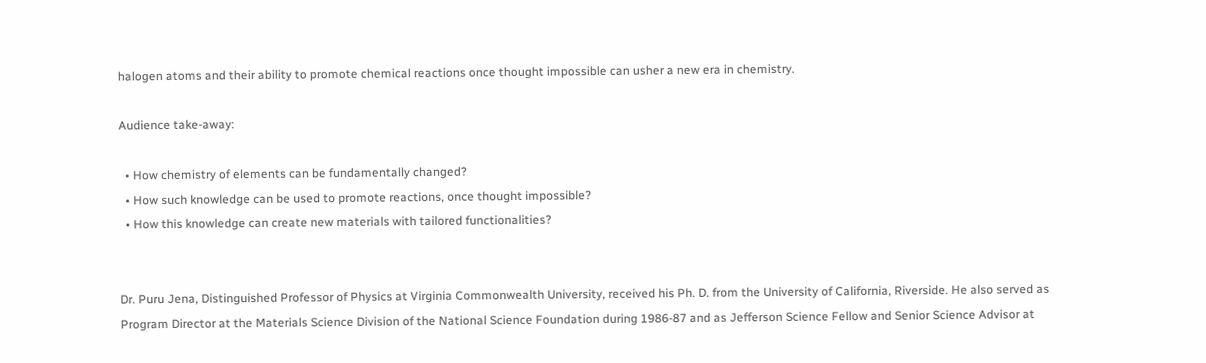halogen atoms and their ability to promote chemical reactions once thought impossible can usher a new era in chemistry.

Audience take-away:

  • How chemistry of elements can be fundamentally changed?
  • How such knowledge can be used to promote reactions, once thought impossible?
  • How this knowledge can create new materials with tailored functionalities?


Dr. Puru Jena, Distinguished Professor of Physics at Virginia Commonwealth University, received his Ph. D. from the University of California, Riverside. He also served as Program Director at the Materials Science Division of the National Science Foundation during 1986-87 and as Jefferson Science Fellow and Senior Science Advisor at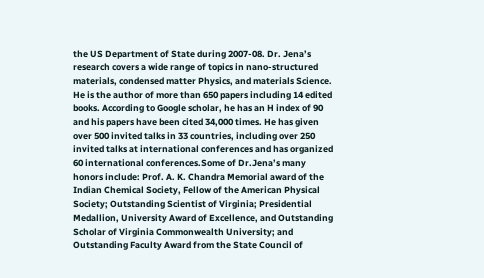the US Department of State during 2007-08. Dr. Jena’s research covers a wide range of topics in nano-structured materials, condensed matter Physics, and materials Science. He is the author of more than 650 papers including 14 edited books. According to Google scholar, he has an H index of 90 and his papers have been cited 34,000 times. He has given over 500 invited talks in 33 countries, including over 250 invited talks at international conferences and has organized 60 international conferences.Some of Dr.Jena’s many honors include: Prof. A. K. Chandra Memorial award of the Indian Chemical Society, Fellow of the American Physical Society; Outstanding Scientist of Virginia; Presidential Medallion, University Award of Excellence, and Outstanding Scholar of Virginia Commonwealth University; and Outstanding Faculty Award from the State Council of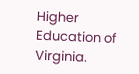Higher Education of Virginia.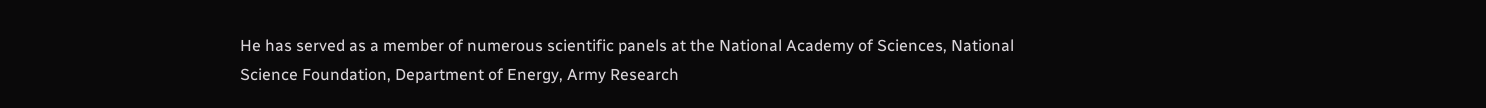He has served as a member of numerous scientific panels at the National Academy of Sciences, National Science Foundation, Department of Energy, Army Research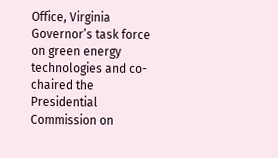Office, Virginia Governor’s task force on green energy technologies and co-chaired the Presidential Commission on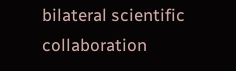bilateral scientific collaboration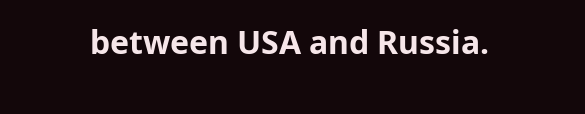between USA and Russia.